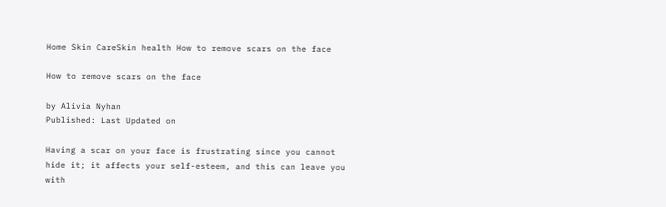Home Skin CareSkin health How to remove scars on the face

How to remove scars on the face

by Alivia Nyhan
Published: Last Updated on

Having a scar on your face is frustrating since you cannot hide it; it affects your self-esteem, and this can leave you with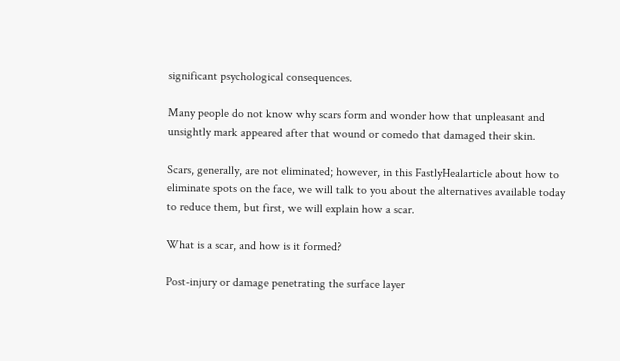significant psychological consequences.

Many people do not know why scars form and wonder how that unpleasant and unsightly mark appeared after that wound or comedo that damaged their skin.

Scars, generally, are not eliminated; however, in this FastlyHealarticle about how to eliminate spots on the face, we will talk to you about the alternatives available today to reduce them, but first, we will explain how a scar.

What is a scar, and how is it formed?

Post-injury or damage penetrating the surface layer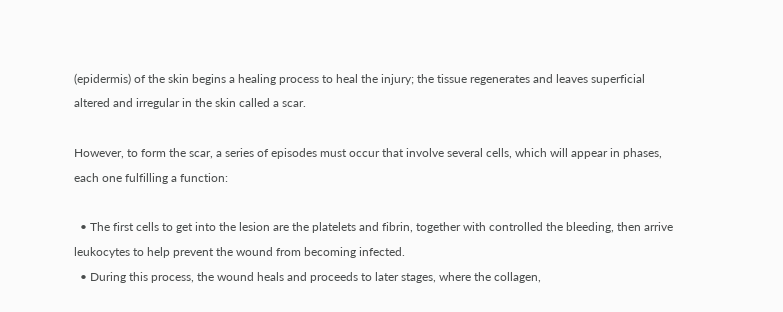(epidermis) of the skin begins a healing process to heal the injury; the tissue regenerates and leaves superficial altered and irregular in the skin called a scar.

However, to form the scar, a series of episodes must occur that involve several cells, which will appear in phases, each one fulfilling a function:

  • The first cells to get into the lesion are the platelets and fibrin, together with controlled the bleeding, then arrive leukocytes to help prevent the wound from becoming infected.
  • During this process, the wound heals and proceeds to later stages, where the collagen,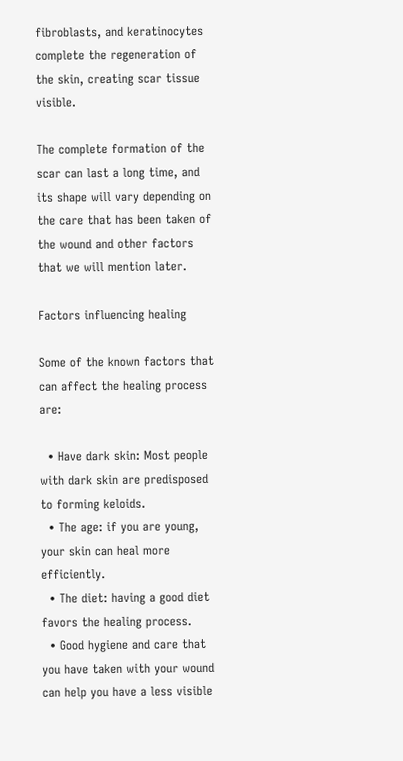fibroblasts, and keratinocytes complete the regeneration of the skin, creating scar tissue visible.

The complete formation of the scar can last a long time, and its shape will vary depending on the care that has been taken of the wound and other factors that we will mention later.

Factors influencing healing

Some of the known factors that can affect the healing process are:

  • Have dark skin: Most people with dark skin are predisposed to forming keloids.
  • The age: if you are young, your skin can heal more efficiently.
  • The diet: having a good diet favors the healing process.
  • Good hygiene and care that you have taken with your wound can help you have a less visible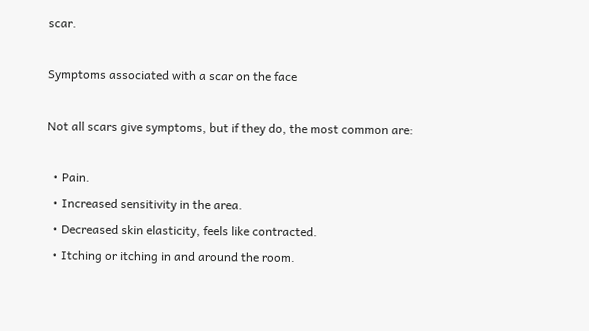scar.

Symptoms associated with a scar on the face

Not all scars give symptoms, but if they do, the most common are:

  • Pain.
  • Increased sensitivity in the area.
  • Decreased skin elasticity, feels like contracted.
  • Itching or itching in and around the room.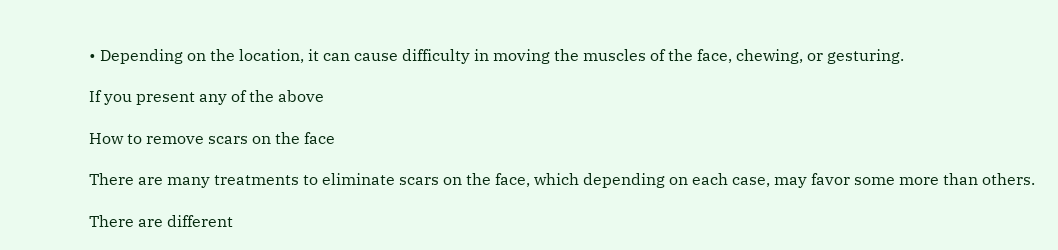• Depending on the location, it can cause difficulty in moving the muscles of the face, chewing, or gesturing.

If you present any of the above

How to remove scars on the face

There are many treatments to eliminate scars on the face, which depending on each case, may favor some more than others.

There are different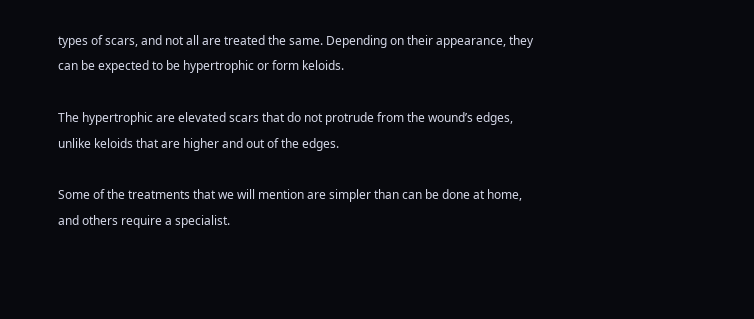types of scars, and not all are treated the same. Depending on their appearance, they can be expected to be hypertrophic or form keloids.

The hypertrophic are elevated scars that do not protrude from the wound’s edges, unlike keloids that are higher and out of the edges.

Some of the treatments that we will mention are simpler than can be done at home, and others require a specialist.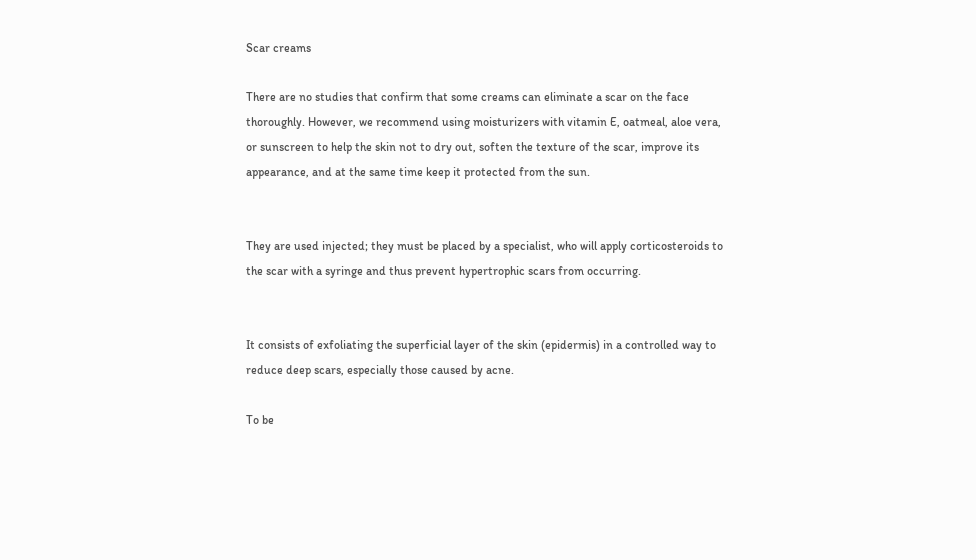Scar creams

There are no studies that confirm that some creams can eliminate a scar on the face thoroughly. However, we recommend using moisturizers with vitamin E, oatmeal, aloe vera, or sunscreen to help the skin not to dry out, soften the texture of the scar, improve its appearance, and at the same time keep it protected from the sun.


They are used injected; they must be placed by a specialist, who will apply corticosteroids to the scar with a syringe and thus prevent hypertrophic scars from occurring.


It consists of exfoliating the superficial layer of the skin (epidermis) in a controlled way to reduce deep scars, especially those caused by acne.

To be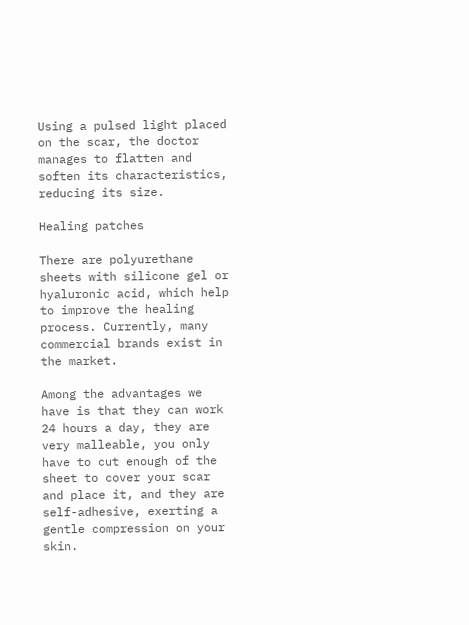Using a pulsed light placed on the scar, the doctor manages to flatten and soften its characteristics, reducing its size.

Healing patches

There are polyurethane sheets with silicone gel or hyaluronic acid, which help to improve the healing process. Currently, many commercial brands exist in the market.

Among the advantages we have is that they can work 24 hours a day, they are very malleable, you only have to cut enough of the sheet to cover your scar and place it, and they are self-adhesive, exerting a gentle compression on your skin.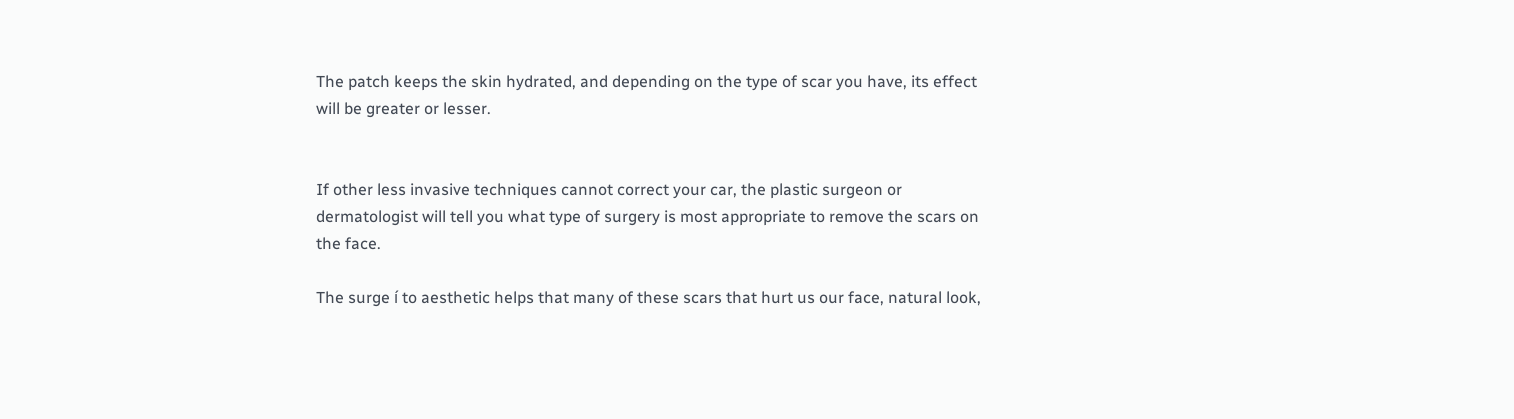The patch keeps the skin hydrated, and depending on the type of scar you have, its effect will be greater or lesser.


If other less invasive techniques cannot correct your car, the plastic surgeon or dermatologist will tell you what type of surgery is most appropriate to remove the scars on the face.

The surge í to aesthetic helps that many of these scars that hurt us our face, natural look,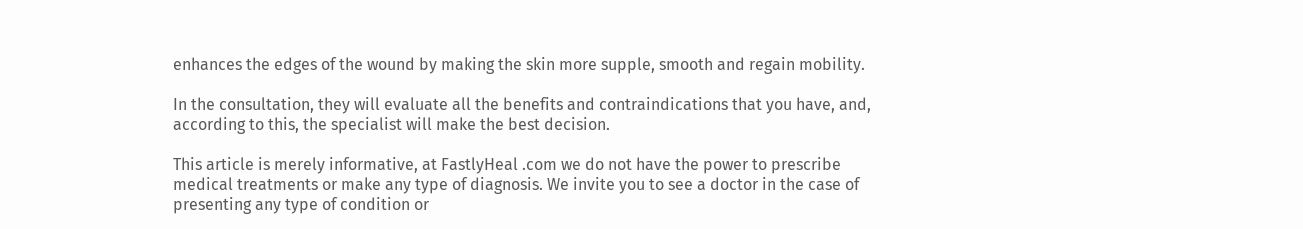enhances the edges of the wound by making the skin more supple, smooth and regain mobility.

In the consultation, they will evaluate all the benefits and contraindications that you have, and, according to this, the specialist will make the best decision.

This article is merely informative, at FastlyHeal .com we do not have the power to prescribe medical treatments or make any type of diagnosis. We invite you to see a doctor in the case of presenting any type of condition or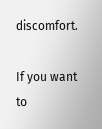discomfort.

If you want to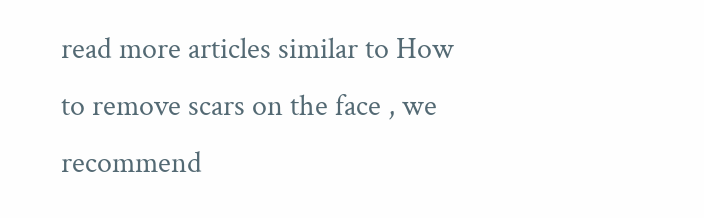read more articles similar to How to remove scars on the face , we recommend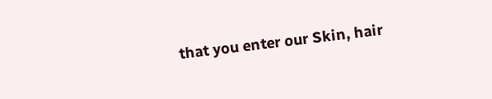that you enter our Skin, hair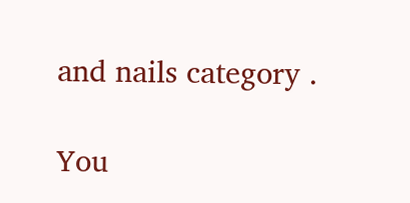and nails category .

You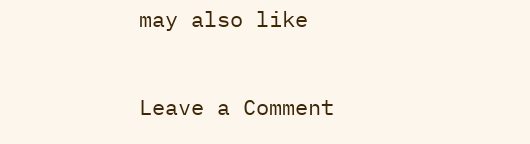may also like

Leave a Comment